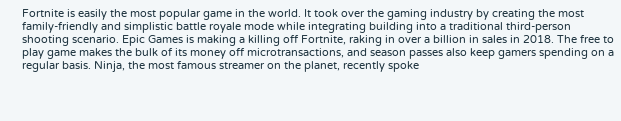Fortnite is easily the most popular game in the world. It took over the gaming industry by creating the most family-friendly and simplistic battle royale mode while integrating building into a traditional third-person shooting scenario. Epic Games is making a killing off Fortnite, raking in over a billion in sales in 2018. The free to play game makes the bulk of its money off microtransactions, and season passes also keep gamers spending on a regular basis. Ninja, the most famous streamer on the planet, recently spoke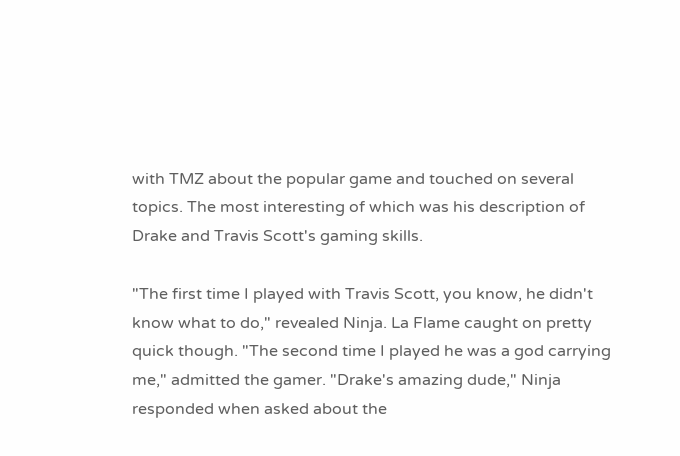with TMZ about the popular game and touched on several topics. The most interesting of which was his description of Drake and Travis Scott's gaming skills.

"The first time I played with Travis Scott, you know, he didn't know what to do," revealed Ninja. La Flame caught on pretty quick though. "The second time I played he was a god carrying me," admitted the gamer. "Drake's amazing dude," Ninja responded when asked about the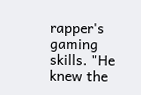rapper's gaming skills. "He knew the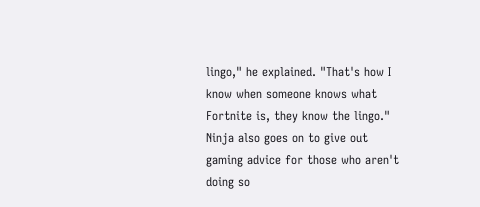lingo," he explained. "That's how I know when someone knows what Fortnite is, they know the lingo." Ninja also goes on to give out gaming advice for those who aren't doing so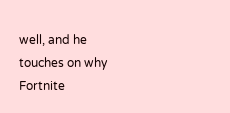well, and he touches on why Fortnite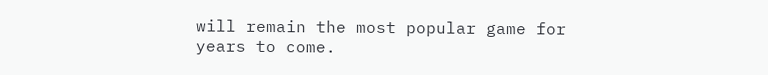will remain the most popular game for years to come.